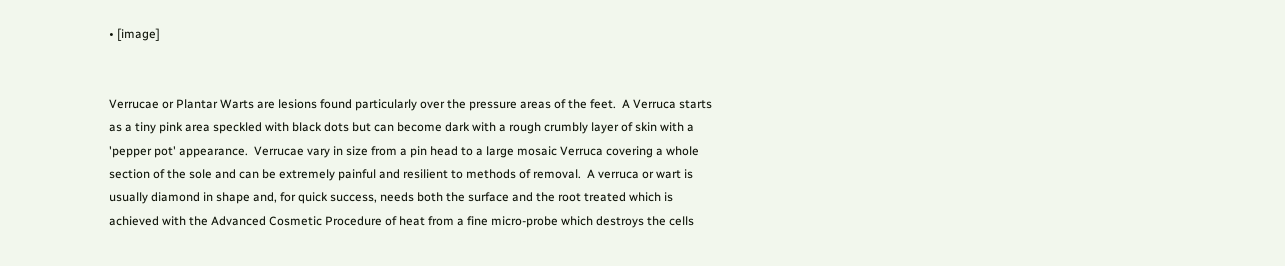• [image]


Verrucae or Plantar Warts are lesions found particularly over the pressure areas of the feet.  A Verruca starts as a tiny pink area speckled with black dots but can become dark with a rough crumbly layer of skin with a 'pepper pot' appearance.  Verrucae vary in size from a pin head to a large mosaic Verruca covering a whole section of the sole and can be extremely painful and resilient to methods of removal.  A verruca or wart is usually diamond in shape and, for quick success, needs both the surface and the root treated which is achieved with the Advanced Cosmetic Procedure of heat from a fine micro-probe which destroys the cells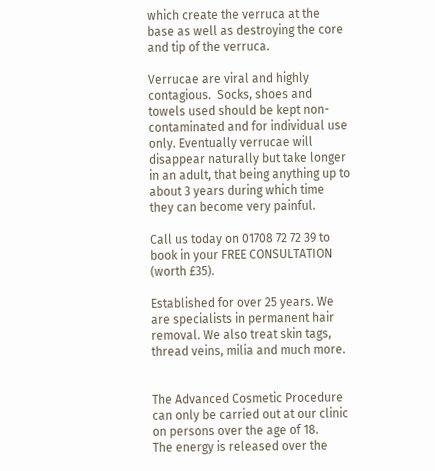which create the verruca at the base as well as destroying the core and tip of the verruca.

Verrucae are viral and highly contagious.  Socks, shoes and towels used should be kept non-contaminated and for individual use only. Eventually verrucae will disappear naturally but take longer in an adult, that being anything up to about 3 years during which time they can become very painful.

Call us today on 01708 72 72 39 to book in your FREE CONSULTATION (worth £35).

Established for over 25 years. We are specialists in permanent hair removal. We also treat skin tags, thread veins, milia and much more.


The Advanced Cosmetic Procedure can only be carried out at our clinic on persons over the age of 18.
The energy is released over the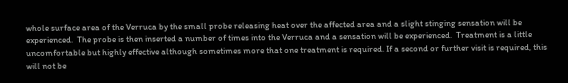whole surface area of the Verruca by the small probe releasing heat over the affected area and a slight stinging sensation will be experienced.  The probe is then inserted a number of times into the Verruca and a sensation will be experienced.  Treatment is a little uncomfortable but highly effective although sometimes more that one treatment is required. If a second or further visit is required, this will not be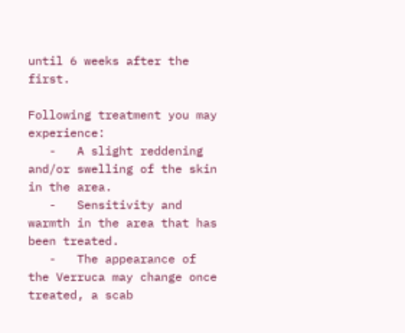until 6 weeks after the first.

Following treatment you may experience:
   -   A slight reddening and/or swelling of the skin in the area.
   -   Sensitivity and warmth in the area that has been treated.
   -   The appearance of the Verruca may change once treated, a scab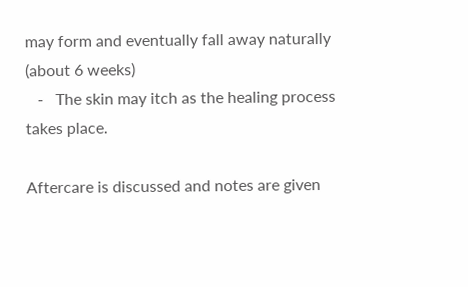may form and eventually fall away naturally (about 6 weeks)
   -   The skin may itch as the healing process takes place.

Aftercare is discussed and notes are given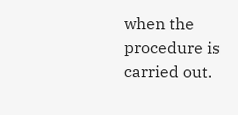when the procedure is carried out.